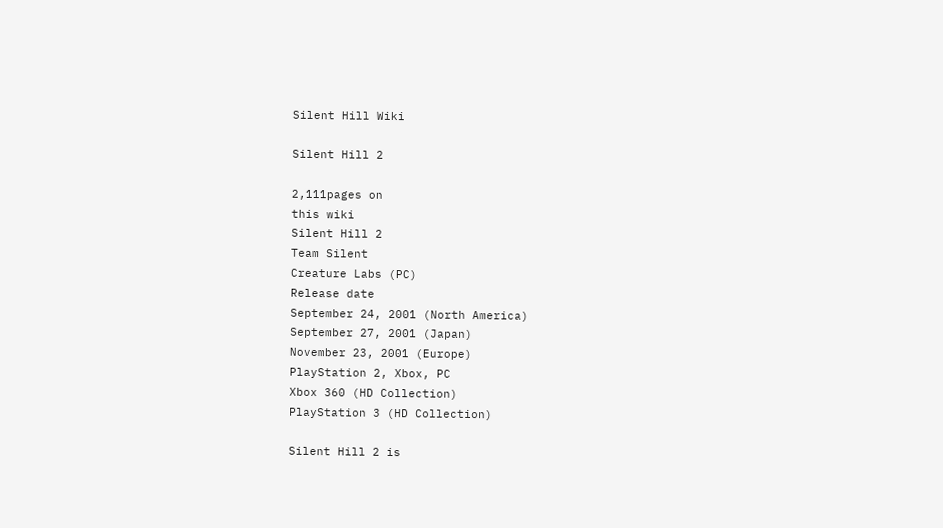Silent Hill Wiki

Silent Hill 2

2,111pages on
this wiki
Silent Hill 2
Team Silent
Creature Labs (PC)
Release date
September 24, 2001 (North America)
September 27, 2001 (Japan)
November 23, 2001 (Europe)
PlayStation 2, Xbox, PC
Xbox 360 (HD Collection)
PlayStation 3 (HD Collection)

Silent Hill 2 is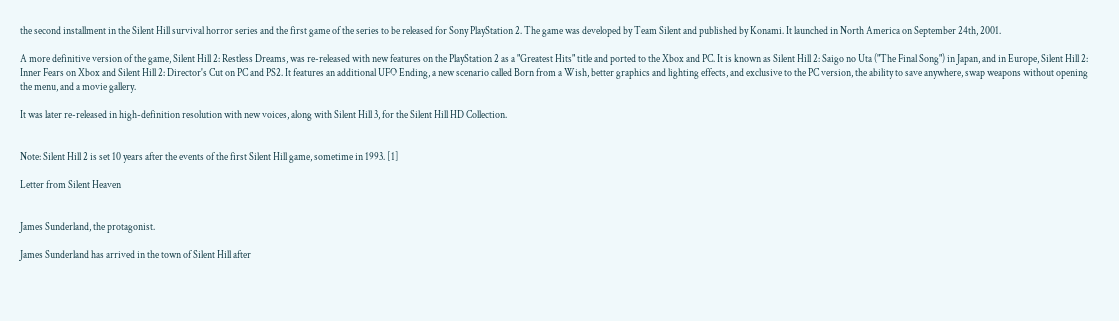the second installment in the Silent Hill survival horror series and the first game of the series to be released for Sony PlayStation 2. The game was developed by Team Silent and published by Konami. It launched in North America on September 24th, 2001.

A more definitive version of the game, Silent Hill 2: Restless Dreams, was re-released with new features on the PlayStation 2 as a "Greatest Hits" title and ported to the Xbox and PC. It is known as Silent Hill 2: Saigo no Uta ("The Final Song") in Japan, and in Europe, Silent Hill 2: Inner Fears on Xbox and Silent Hill 2: Director's Cut on PC and PS2. It features an additional UFO Ending, a new scenario called Born from a Wish, better graphics and lighting effects, and exclusive to the PC version, the ability to save anywhere, swap weapons without opening the menu, and a movie gallery.

It was later re-released in high-definition resolution with new voices, along with Silent Hill 3, for the Silent Hill HD Collection.


Note: Silent Hill 2 is set 10 years after the events of the first Silent Hill game, sometime in 1993. [1]

Letter from Silent Heaven


James Sunderland, the protagonist.

James Sunderland has arrived in the town of Silent Hill after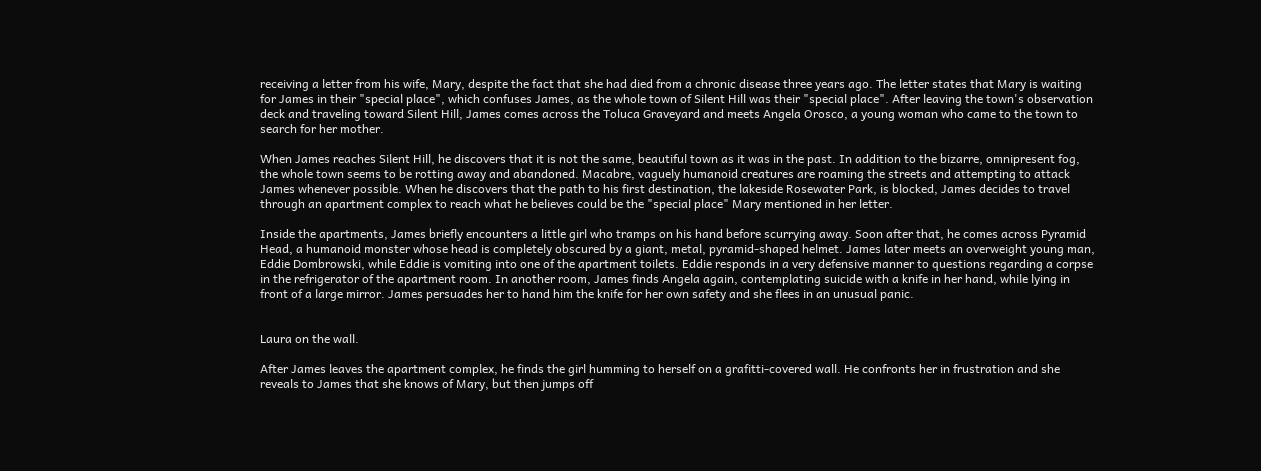receiving a letter from his wife, Mary, despite the fact that she had died from a chronic disease three years ago. The letter states that Mary is waiting for James in their "special place", which confuses James, as the whole town of Silent Hill was their "special place". After leaving the town's observation deck and traveling toward Silent Hill, James comes across the Toluca Graveyard and meets Angela Orosco, a young woman who came to the town to search for her mother.

When James reaches Silent Hill, he discovers that it is not the same, beautiful town as it was in the past. In addition to the bizarre, omnipresent fog, the whole town seems to be rotting away and abandoned. Macabre, vaguely humanoid creatures are roaming the streets and attempting to attack James whenever possible. When he discovers that the path to his first destination, the lakeside Rosewater Park, is blocked, James decides to travel through an apartment complex to reach what he believes could be the "special place" Mary mentioned in her letter.

Inside the apartments, James briefly encounters a little girl who tramps on his hand before scurrying away. Soon after that, he comes across Pyramid Head, a humanoid monster whose head is completely obscured by a giant, metal, pyramid-shaped helmet. James later meets an overweight young man, Eddie Dombrowski, while Eddie is vomiting into one of the apartment toilets. Eddie responds in a very defensive manner to questions regarding a corpse in the refrigerator of the apartment room. In another room, James finds Angela again, contemplating suicide with a knife in her hand, while lying in front of a large mirror. James persuades her to hand him the knife for her own safety and she flees in an unusual panic.


Laura on the wall.

After James leaves the apartment complex, he finds the girl humming to herself on a grafitti-covered wall. He confronts her in frustration and she reveals to James that she knows of Mary, but then jumps off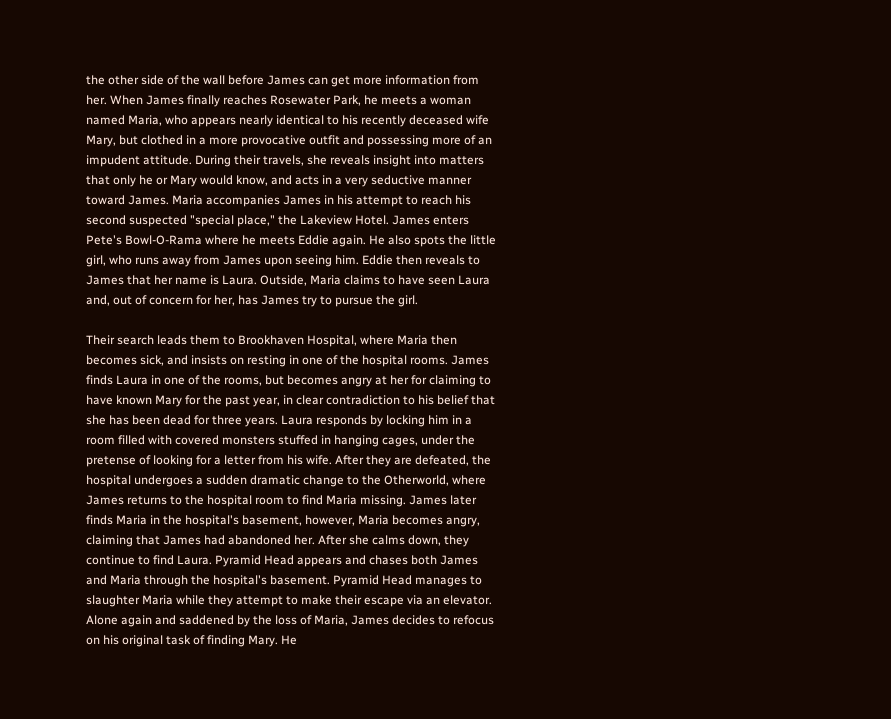the other side of the wall before James can get more information from her. When James finally reaches Rosewater Park, he meets a woman named Maria, who appears nearly identical to his recently deceased wife Mary, but clothed in a more provocative outfit and possessing more of an impudent attitude. During their travels, she reveals insight into matters that only he or Mary would know, and acts in a very seductive manner toward James. Maria accompanies James in his attempt to reach his second suspected "special place," the Lakeview Hotel. James enters Pete's Bowl-O-Rama where he meets Eddie again. He also spots the little girl, who runs away from James upon seeing him. Eddie then reveals to James that her name is Laura. Outside, Maria claims to have seen Laura and, out of concern for her, has James try to pursue the girl.

Their search leads them to Brookhaven Hospital, where Maria then becomes sick, and insists on resting in one of the hospital rooms. James finds Laura in one of the rooms, but becomes angry at her for claiming to have known Mary for the past year, in clear contradiction to his belief that she has been dead for three years. Laura responds by locking him in a room filled with covered monsters stuffed in hanging cages, under the pretense of looking for a letter from his wife. After they are defeated, the hospital undergoes a sudden dramatic change to the Otherworld, where James returns to the hospital room to find Maria missing. James later finds Maria in the hospital's basement, however, Maria becomes angry, claiming that James had abandoned her. After she calms down, they continue to find Laura. Pyramid Head appears and chases both James and Maria through the hospital's basement. Pyramid Head manages to slaughter Maria while they attempt to make their escape via an elevator. Alone again and saddened by the loss of Maria, James decides to refocus on his original task of finding Mary. He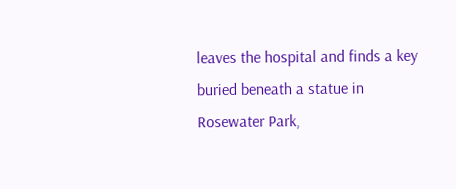leaves the hospital and finds a key buried beneath a statue in Rosewater Park,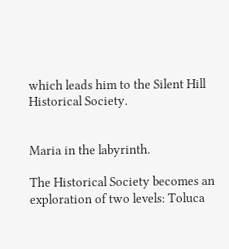which leads him to the Silent Hill Historical Society.


Maria in the labyrinth.

The Historical Society becomes an exploration of two levels: Toluca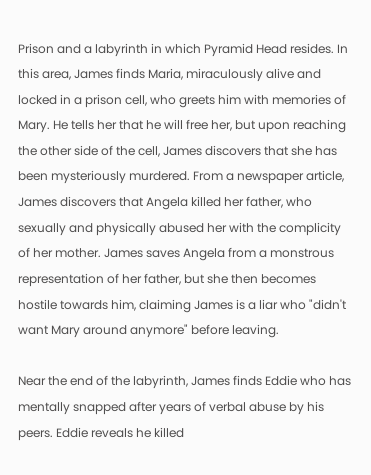Prison and a labyrinth in which Pyramid Head resides. In this area, James finds Maria, miraculously alive and locked in a prison cell, who greets him with memories of Mary. He tells her that he will free her, but upon reaching the other side of the cell, James discovers that she has been mysteriously murdered. From a newspaper article, James discovers that Angela killed her father, who sexually and physically abused her with the complicity of her mother. James saves Angela from a monstrous representation of her father, but she then becomes hostile towards him, claiming James is a liar who "didn't want Mary around anymore" before leaving.

Near the end of the labyrinth, James finds Eddie who has mentally snapped after years of verbal abuse by his peers. Eddie reveals he killed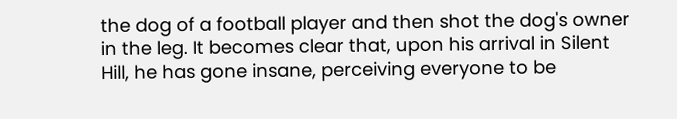the dog of a football player and then shot the dog's owner in the leg. It becomes clear that, upon his arrival in Silent Hill, he has gone insane, perceiving everyone to be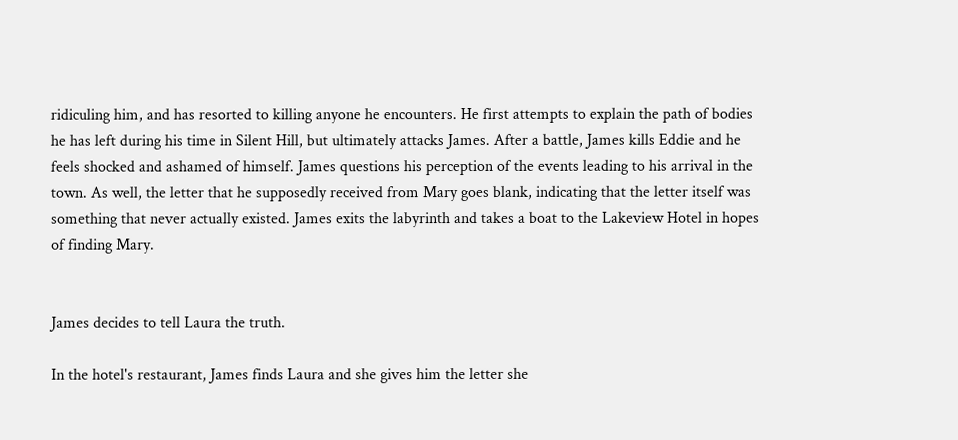ridiculing him, and has resorted to killing anyone he encounters. He first attempts to explain the path of bodies he has left during his time in Silent Hill, but ultimately attacks James. After a battle, James kills Eddie and he feels shocked and ashamed of himself. James questions his perception of the events leading to his arrival in the town. As well, the letter that he supposedly received from Mary goes blank, indicating that the letter itself was something that never actually existed. James exits the labyrinth and takes a boat to the Lakeview Hotel in hopes of finding Mary.


James decides to tell Laura the truth.

In the hotel's restaurant, James finds Laura and she gives him the letter she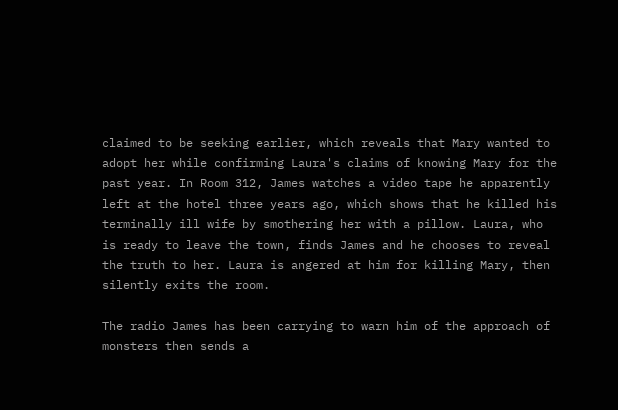claimed to be seeking earlier, which reveals that Mary wanted to adopt her while confirming Laura's claims of knowing Mary for the past year. In Room 312, James watches a video tape he apparently left at the hotel three years ago, which shows that he killed his terminally ill wife by smothering her with a pillow. Laura, who is ready to leave the town, finds James and he chooses to reveal the truth to her. Laura is angered at him for killing Mary, then silently exits the room.

The radio James has been carrying to warn him of the approach of monsters then sends a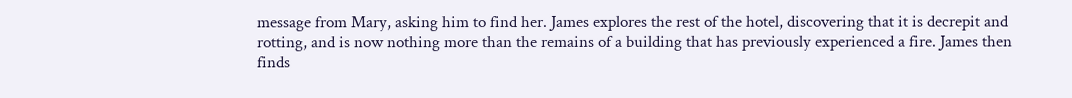message from Mary, asking him to find her. James explores the rest of the hotel, discovering that it is decrepit and rotting, and is now nothing more than the remains of a building that has previously experienced a fire. James then finds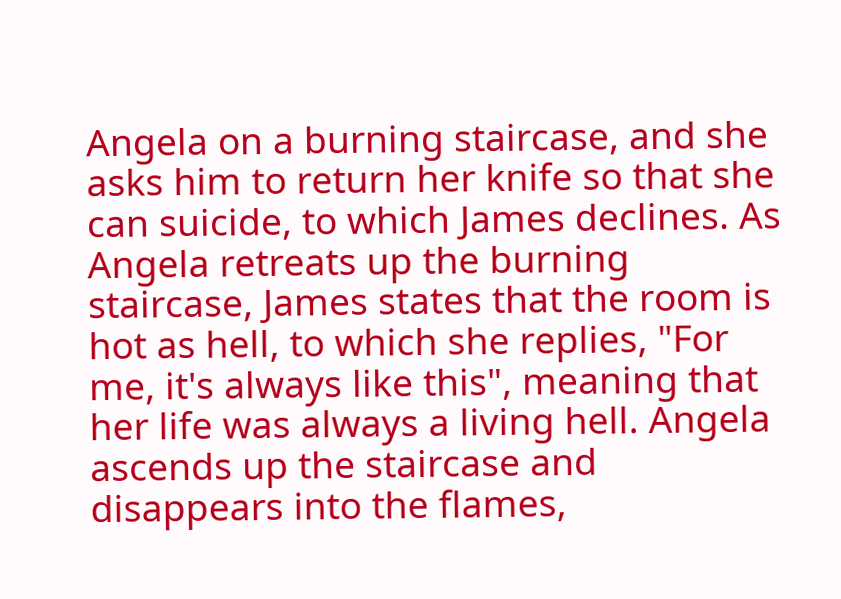Angela on a burning staircase, and she asks him to return her knife so that she can suicide, to which James declines. As Angela retreats up the burning staircase, James states that the room is hot as hell, to which she replies, "For me, it's always like this", meaning that her life was always a living hell. Angela ascends up the staircase and disappears into the flames,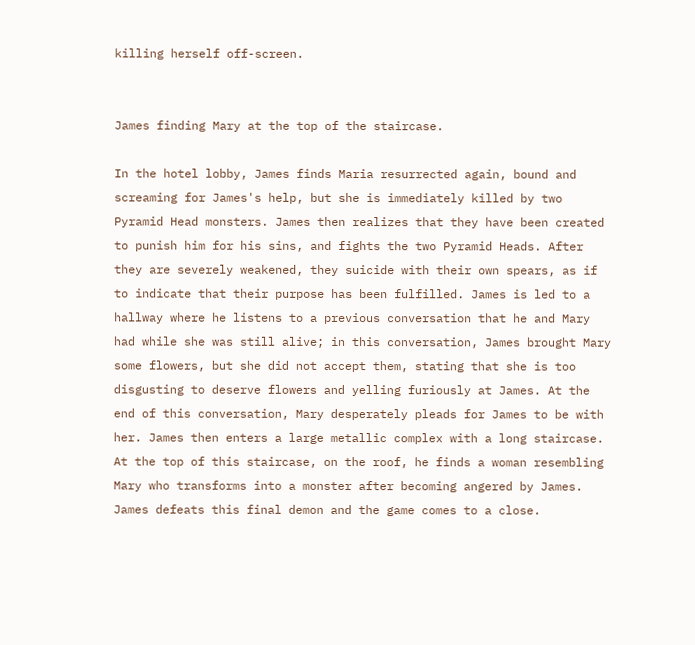killing herself off-screen.


James finding Mary at the top of the staircase.

In the hotel lobby, James finds Maria resurrected again, bound and screaming for James's help, but she is immediately killed by two Pyramid Head monsters. James then realizes that they have been created to punish him for his sins, and fights the two Pyramid Heads. After they are severely weakened, they suicide with their own spears, as if to indicate that their purpose has been fulfilled. James is led to a hallway where he listens to a previous conversation that he and Mary had while she was still alive; in this conversation, James brought Mary some flowers, but she did not accept them, stating that she is too disgusting to deserve flowers and yelling furiously at James. At the end of this conversation, Mary desperately pleads for James to be with her. James then enters a large metallic complex with a long staircase. At the top of this staircase, on the roof, he finds a woman resembling Mary who transforms into a monster after becoming angered by James. James defeats this final demon and the game comes to a close.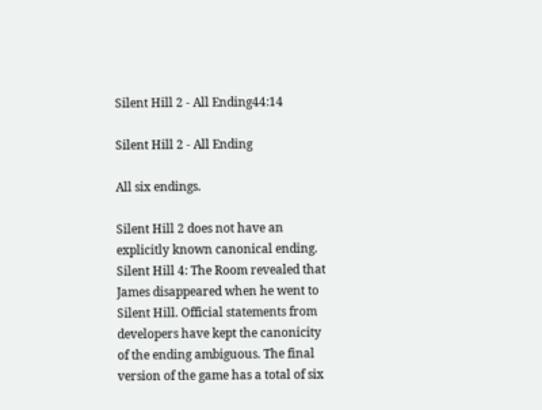Silent Hill 2 - All Ending44:14

Silent Hill 2 - All Ending

All six endings.

Silent Hill 2 does not have an explicitly known canonical ending. Silent Hill 4: The Room revealed that James disappeared when he went to Silent Hill. Official statements from developers have kept the canonicity of the ending ambiguous. The final version of the game has a total of six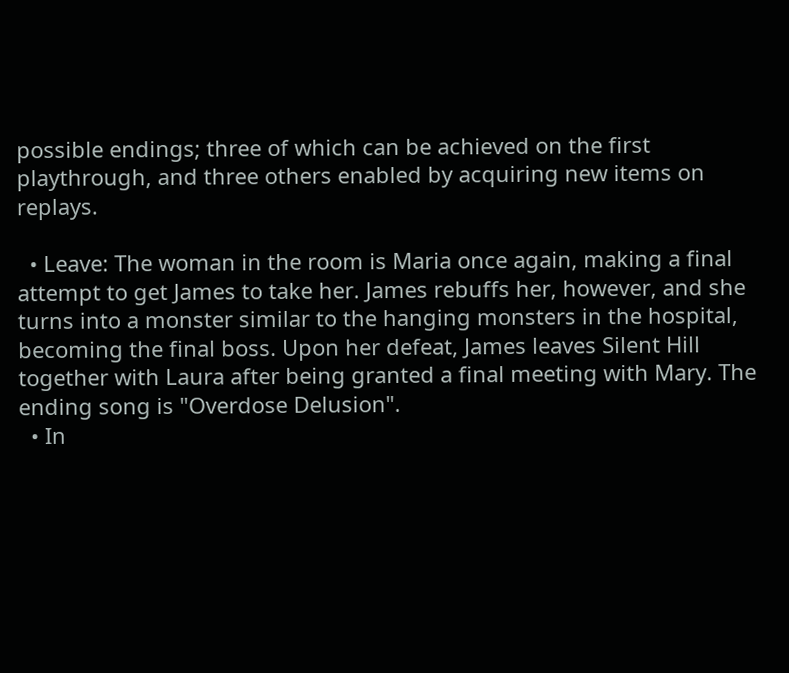possible endings; three of which can be achieved on the first playthrough, and three others enabled by acquiring new items on replays.

  • Leave: The woman in the room is Maria once again, making a final attempt to get James to take her. James rebuffs her, however, and she turns into a monster similar to the hanging monsters in the hospital, becoming the final boss. Upon her defeat, James leaves Silent Hill together with Laura after being granted a final meeting with Mary. The ending song is "Overdose Delusion".
  • In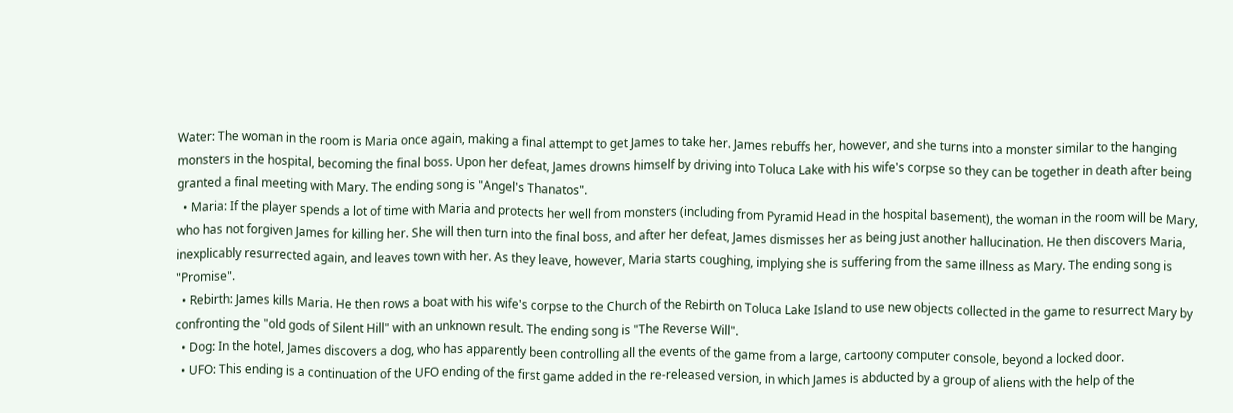Water: The woman in the room is Maria once again, making a final attempt to get James to take her. James rebuffs her, however, and she turns into a monster similar to the hanging monsters in the hospital, becoming the final boss. Upon her defeat, James drowns himself by driving into Toluca Lake with his wife's corpse so they can be together in death after being granted a final meeting with Mary. The ending song is "Angel's Thanatos".
  • Maria: If the player spends a lot of time with Maria and protects her well from monsters (including from Pyramid Head in the hospital basement), the woman in the room will be Mary, who has not forgiven James for killing her. She will then turn into the final boss, and after her defeat, James dismisses her as being just another hallucination. He then discovers Maria, inexplicably resurrected again, and leaves town with her. As they leave, however, Maria starts coughing, implying she is suffering from the same illness as Mary. The ending song is "Promise".
  • Rebirth: James kills Maria. He then rows a boat with his wife's corpse to the Church of the Rebirth on Toluca Lake Island to use new objects collected in the game to resurrect Mary by confronting the "old gods of Silent Hill" with an unknown result. The ending song is "The Reverse Will".
  • Dog: In the hotel, James discovers a dog, who has apparently been controlling all the events of the game from a large, cartoony computer console, beyond a locked door.
  • UFO: This ending is a continuation of the UFO ending of the first game added in the re-released version, in which James is abducted by a group of aliens with the help of the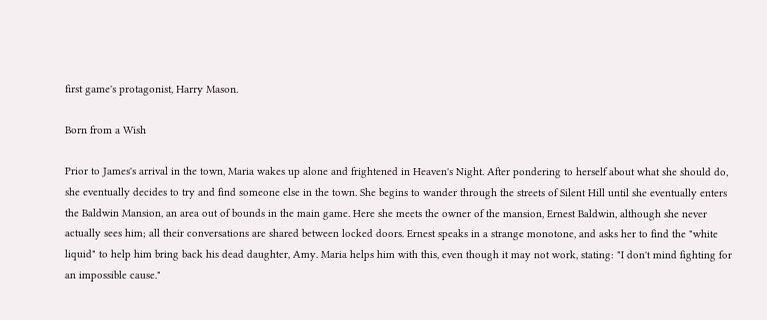first game's protagonist, Harry Mason.

Born from a Wish

Prior to James's arrival in the town, Maria wakes up alone and frightened in Heaven's Night. After pondering to herself about what she should do, she eventually decides to try and find someone else in the town. She begins to wander through the streets of Silent Hill until she eventually enters the Baldwin Mansion, an area out of bounds in the main game. Here she meets the owner of the mansion, Ernest Baldwin, although she never actually sees him; all their conversations are shared between locked doors. Ernest speaks in a strange monotone, and asks her to find the "white liquid" to help him bring back his dead daughter, Amy. Maria helps him with this, even though it may not work, stating: "I don't mind fighting for an impossible cause."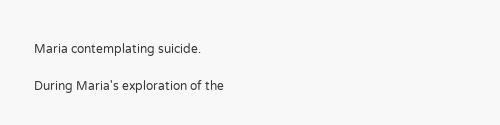Maria contemplating suicide.

During Maria's exploration of the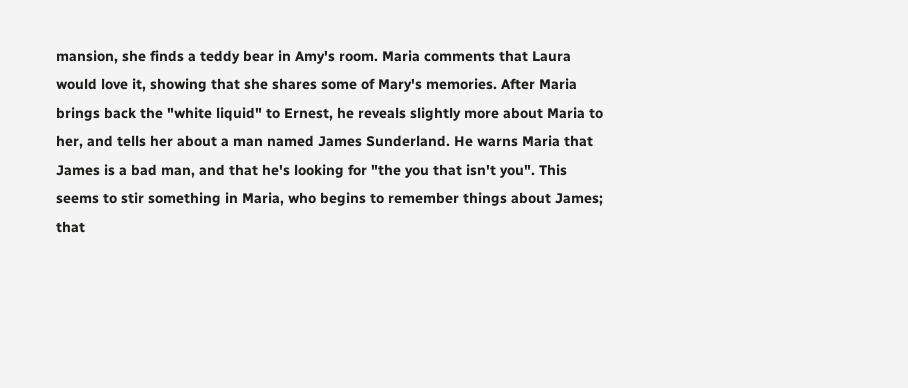mansion, she finds a teddy bear in Amy's room. Maria comments that Laura would love it, showing that she shares some of Mary's memories. After Maria brings back the "white liquid" to Ernest, he reveals slightly more about Maria to her, and tells her about a man named James Sunderland. He warns Maria that James is a bad man, and that he's looking for "the you that isn't you". This seems to stir something in Maria, who begins to remember things about James; that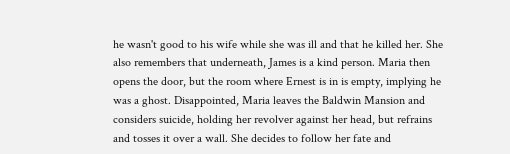he wasn't good to his wife while she was ill and that he killed her. She also remembers that underneath, James is a kind person. Maria then opens the door, but the room where Ernest is in is empty, implying he was a ghost. Disappointed, Maria leaves the Baldwin Mansion and considers suicide, holding her revolver against her head, but refrains and tosses it over a wall. She decides to follow her fate and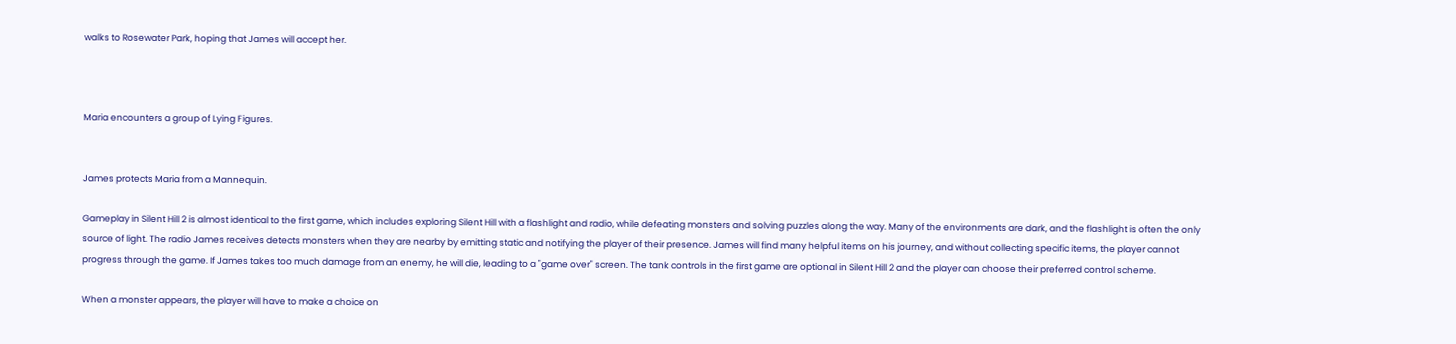walks to Rosewater Park, hoping that James will accept her.



Maria encounters a group of Lying Figures.


James protects Maria from a Mannequin.

Gameplay in Silent Hill 2 is almost identical to the first game, which includes exploring Silent Hill with a flashlight and radio, while defeating monsters and solving puzzles along the way. Many of the environments are dark, and the flashlight is often the only source of light. The radio James receives detects monsters when they are nearby by emitting static and notifying the player of their presence. James will find many helpful items on his journey, and without collecting specific items, the player cannot progress through the game. If James takes too much damage from an enemy, he will die, leading to a "game over" screen. The tank controls in the first game are optional in Silent Hill 2 and the player can choose their preferred control scheme.

When a monster appears, the player will have to make a choice on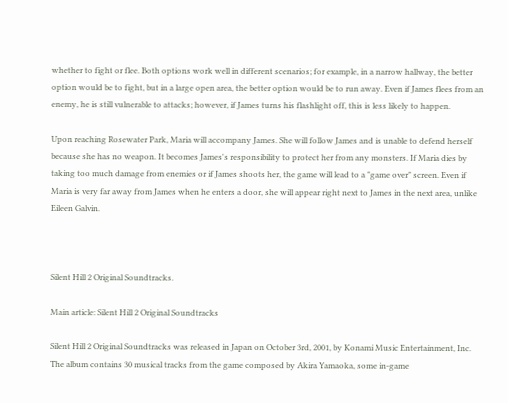whether to fight or flee. Both options work well in different scenarios; for example, in a narrow hallway, the better option would be to fight, but in a large open area, the better option would be to run away. Even if James flees from an enemy, he is still vulnerable to attacks; however, if James turns his flashlight off, this is less likely to happen.

Upon reaching Rosewater Park, Maria will accompany James. She will follow James and is unable to defend herself because she has no weapon. It becomes James's responsibility to protect her from any monsters. If Maria dies by taking too much damage from enemies or if James shoots her, the game will lead to a "game over" screen. Even if Maria is very far away from James when he enters a door, she will appear right next to James in the next area, unlike Eileen Galvin.



Silent Hill 2 Original Soundtracks.

Main article: Silent Hill 2 Original Soundtracks

Silent Hill 2 Original Soundtracks was released in Japan on October 3rd, 2001, by Konami Music Entertainment, Inc. The album contains 30 musical tracks from the game composed by Akira Yamaoka, some in-game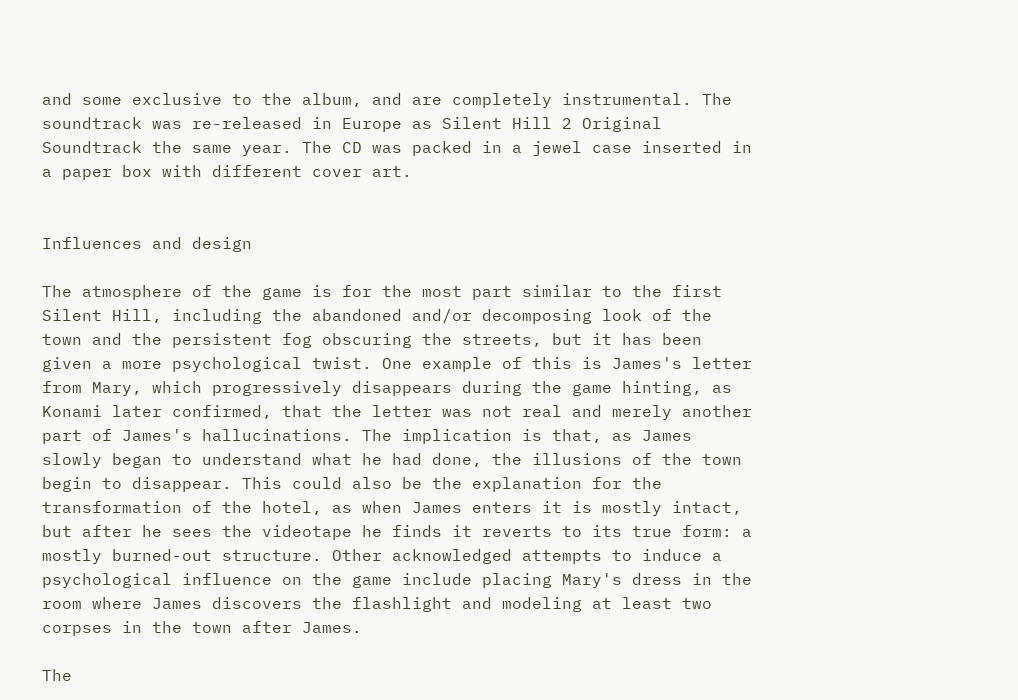and some exclusive to the album, and are completely instrumental. The soundtrack was re-released in Europe as Silent Hill 2 Original Soundtrack the same year. The CD was packed in a jewel case inserted in a paper box with different cover art.


Influences and design

The atmosphere of the game is for the most part similar to the first Silent Hill, including the abandoned and/or decomposing look of the town and the persistent fog obscuring the streets, but it has been given a more psychological twist. One example of this is James's letter from Mary, which progressively disappears during the game hinting, as Konami later confirmed, that the letter was not real and merely another part of James's hallucinations. The implication is that, as James slowly began to understand what he had done, the illusions of the town begin to disappear. This could also be the explanation for the transformation of the hotel, as when James enters it is mostly intact, but after he sees the videotape he finds it reverts to its true form: a mostly burned-out structure. Other acknowledged attempts to induce a psychological influence on the game include placing Mary's dress in the room where James discovers the flashlight and modeling at least two corpses in the town after James.

The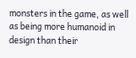monsters in the game, as well as being more humanoid in design than their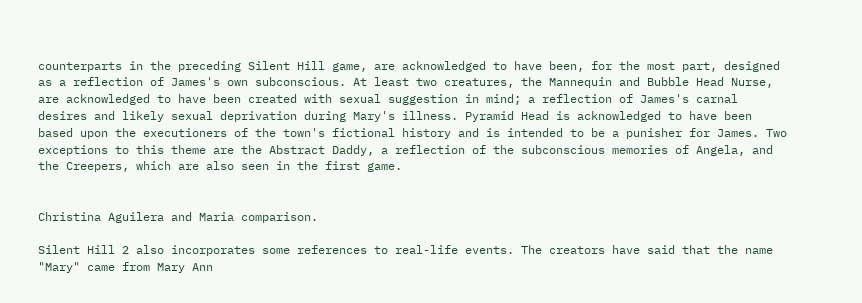counterparts in the preceding Silent Hill game, are acknowledged to have been, for the most part, designed as a reflection of James's own subconscious. At least two creatures, the Mannequin and Bubble Head Nurse, are acknowledged to have been created with sexual suggestion in mind; a reflection of James's carnal desires and likely sexual deprivation during Mary's illness. Pyramid Head is acknowledged to have been based upon the executioners of the town's fictional history and is intended to be a punisher for James. Two exceptions to this theme are the Abstract Daddy, a reflection of the subconscious memories of Angela, and the Creepers, which are also seen in the first game.


Christina Aguilera and Maria comparison.

Silent Hill 2 also incorporates some references to real-life events. The creators have said that the name "Mary" came from Mary Ann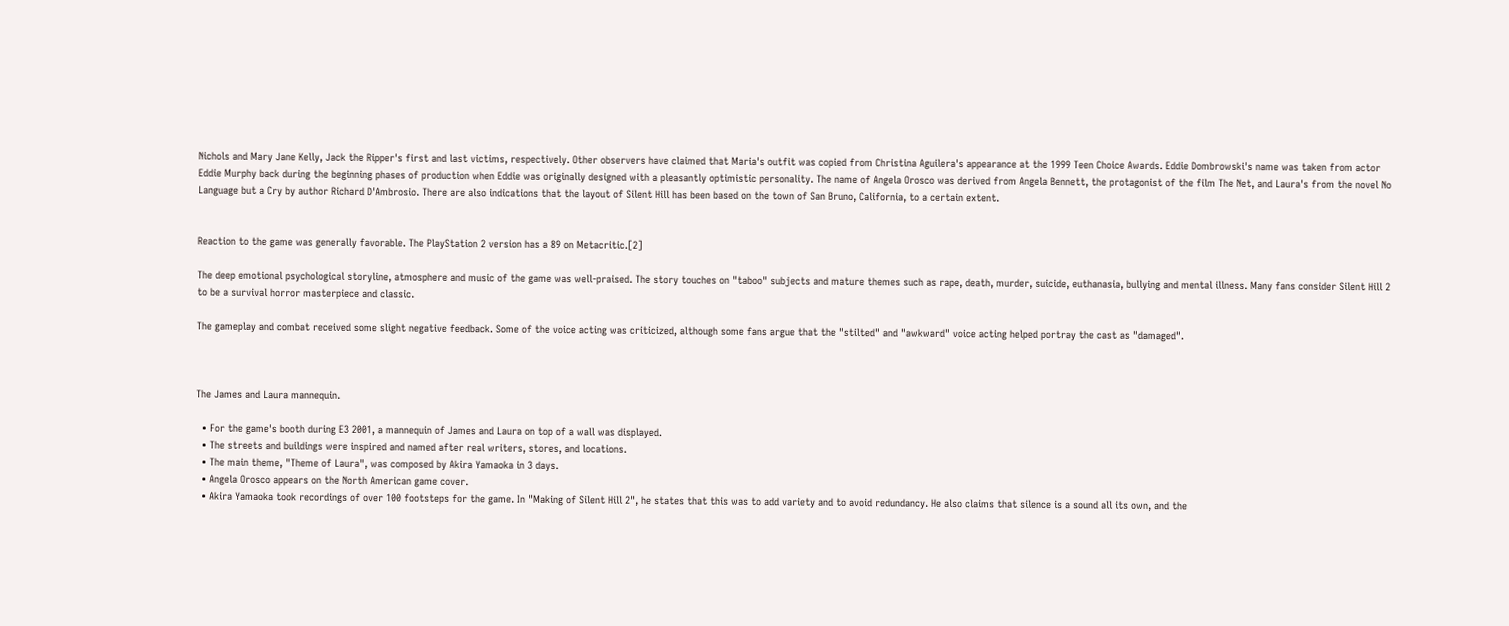Nichols and Mary Jane Kelly, Jack the Ripper's first and last victims, respectively. Other observers have claimed that Maria's outfit was copied from Christina Aguilera's appearance at the 1999 Teen Choice Awards. Eddie Dombrowski's name was taken from actor Eddie Murphy back during the beginning phases of production when Eddie was originally designed with a pleasantly optimistic personality. The name of Angela Orosco was derived from Angela Bennett, the protagonist of the film The Net, and Laura's from the novel No Language but a Cry by author Richard D'Ambrosio. There are also indications that the layout of Silent Hill has been based on the town of San Bruno, California, to a certain extent.


Reaction to the game was generally favorable. The PlayStation 2 version has a 89 on Metacritic.[2]

The deep emotional psychological storyline, atmosphere and music of the game was well-praised. The story touches on "taboo" subjects and mature themes such as rape, death, murder, suicide, euthanasia, bullying and mental illness. Many fans consider Silent Hill 2 to be a survival horror masterpiece and classic.

The gameplay and combat received some slight negative feedback. Some of the voice acting was criticized, although some fans argue that the "stilted" and "awkward" voice acting helped portray the cast as "damaged".



The James and Laura mannequin.

  • For the game's booth during E3 2001, a mannequin of James and Laura on top of a wall was displayed.
  • The streets and buildings were inspired and named after real writers, stores, and locations.
  • The main theme, "Theme of Laura", was composed by Akira Yamaoka in 3 days.
  • Angela Orosco appears on the North American game cover.
  • Akira Yamaoka took recordings of over 100 footsteps for the game. In "Making of Silent Hill 2", he states that this was to add variety and to avoid redundancy. He also claims that silence is a sound all its own, and the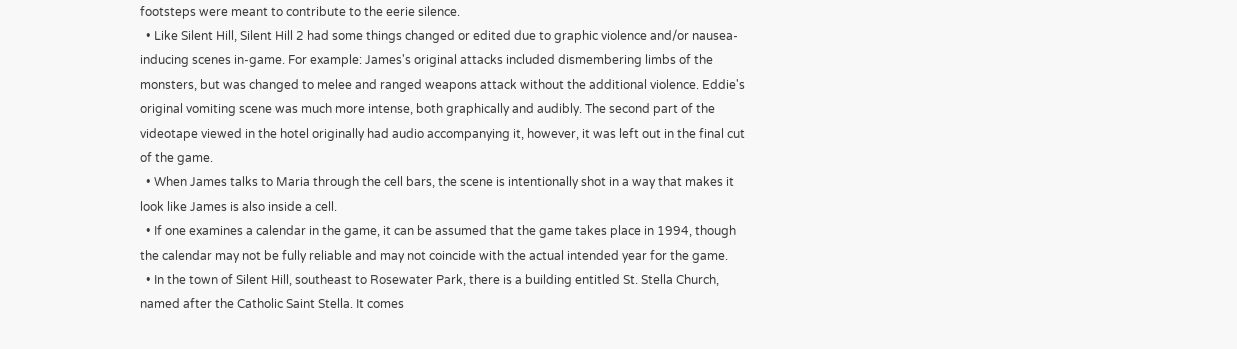footsteps were meant to contribute to the eerie silence.
  • Like Silent Hill, Silent Hill 2 had some things changed or edited due to graphic violence and/or nausea-inducing scenes in-game. For example: James's original attacks included dismembering limbs of the monsters, but was changed to melee and ranged weapons attack without the additional violence. Eddie's original vomiting scene was much more intense, both graphically and audibly. The second part of the videotape viewed in the hotel originally had audio accompanying it, however, it was left out in the final cut of the game.
  • When James talks to Maria through the cell bars, the scene is intentionally shot in a way that makes it look like James is also inside a cell.
  • If one examines a calendar in the game, it can be assumed that the game takes place in 1994, though the calendar may not be fully reliable and may not coincide with the actual intended year for the game.
  • In the town of Silent Hill, southeast to Rosewater Park, there is a building entitled St. Stella Church, named after the Catholic Saint Stella. It comes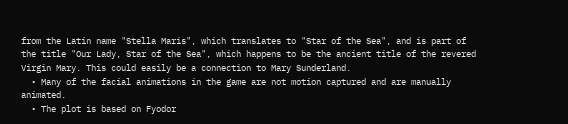from the Latin name "Stella Maris", which translates to "Star of the Sea", and is part of the title "Our Lady, Star of the Sea", which happens to be the ancient title of the revered Virgin Mary. This could easily be a connection to Mary Sunderland.
  • Many of the facial animations in the game are not motion captured and are manually animated.
  • The plot is based on Fyodor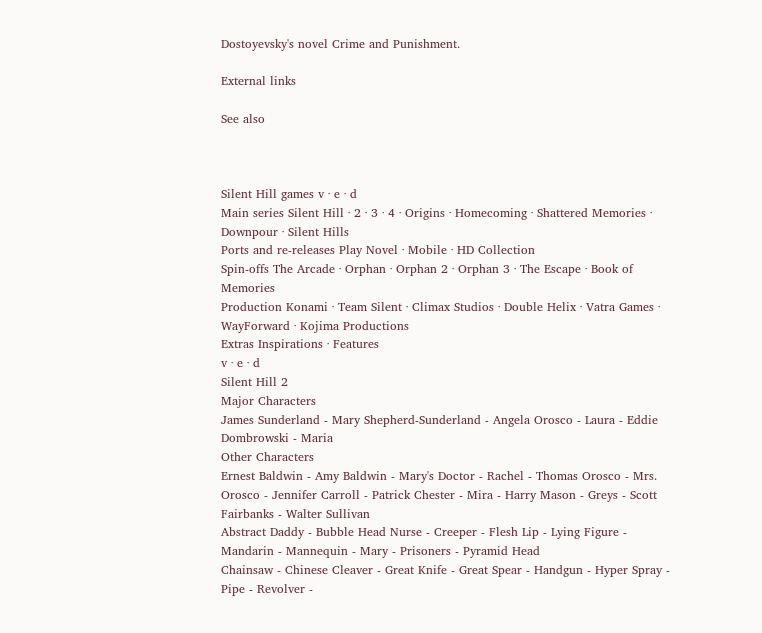Dostoyevsky's novel Crime and Punishment.

External links

See also



Silent Hill games v · e · d
Main series Silent Hill · 2 · 3 · 4 · Origins · Homecoming · Shattered Memories · Downpour · Silent Hills
Ports and re-releases Play Novel · Mobile · HD Collection
Spin-offs The Arcade · Orphan · Orphan 2 · Orphan 3 · The Escape · Book of Memories
Production Konami · Team Silent · Climax Studios · Double Helix · Vatra Games · WayForward · Kojima Productions
Extras Inspirations · Features
v · e · d
Silent Hill 2
Major Characters
James Sunderland - Mary Shepherd-Sunderland - Angela Orosco - Laura - Eddie Dombrowski - Maria
Other Characters
Ernest Baldwin - Amy Baldwin - Mary's Doctor - Rachel - Thomas Orosco - Mrs. Orosco - Jennifer Carroll - Patrick Chester - Mira - Harry Mason - Greys - Scott Fairbanks - Walter Sullivan
Abstract Daddy - Bubble Head Nurse - Creeper - Flesh Lip - Lying Figure - Mandarin - Mannequin - Mary - Prisoners - Pyramid Head
Chainsaw - Chinese Cleaver - Great Knife - Great Spear - Handgun - Hyper Spray - Pipe - Revolver -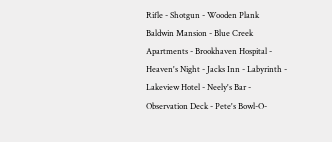Rifle - Shotgun - Wooden Plank
Baldwin Mansion - Blue Creek Apartments - Brookhaven Hospital - Heaven's Night - Jacks Inn - Labyrinth - Lakeview Hotel - Neely's Bar - Observation Deck - Pete's Bowl-O-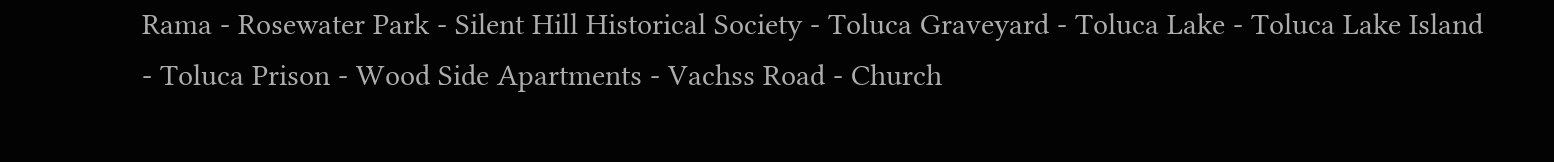Rama - Rosewater Park - Silent Hill Historical Society - Toluca Graveyard - Toluca Lake - Toluca Lake Island - Toluca Prison - Wood Side Apartments - Vachss Road - Church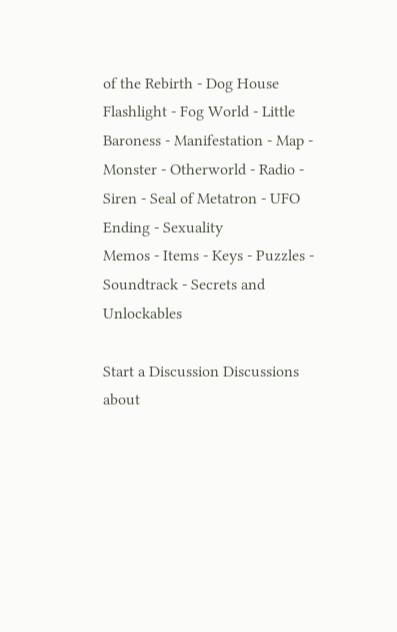of the Rebirth - Dog House
Flashlight - Fog World - Little Baroness - Manifestation - Map - Monster - Otherworld - Radio - Siren - Seal of Metatron - UFO Ending - Sexuality
Memos - Items - Keys - Puzzles - Soundtrack - Secrets and Unlockables

Start a Discussion Discussions about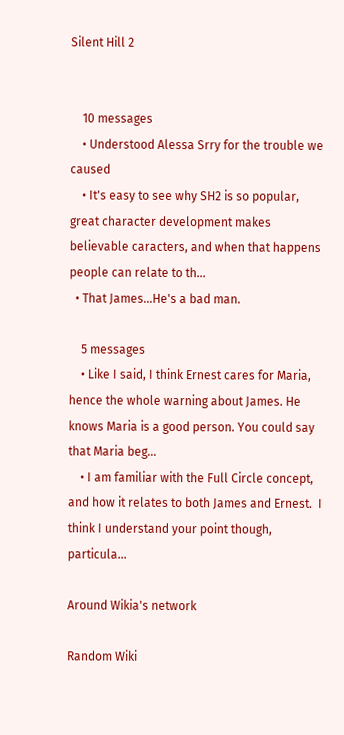Silent Hill 2


    10 messages
    • Understood Alessa Srry for the trouble we caused
    • It's easy to see why SH2 is so popular, great character development makes believable caracters, and when that happens people can relate to th...
  • That James...He's a bad man.

    5 messages
    • Like I said, I think Ernest cares for Maria, hence the whole warning about James. He knows Maria is a good person. You could say that Maria beg...
    • I am familiar with the Full Circle concept, and how it relates to both James and Ernest.  I think I understand your point though, particula...

Around Wikia's network

Random Wiki